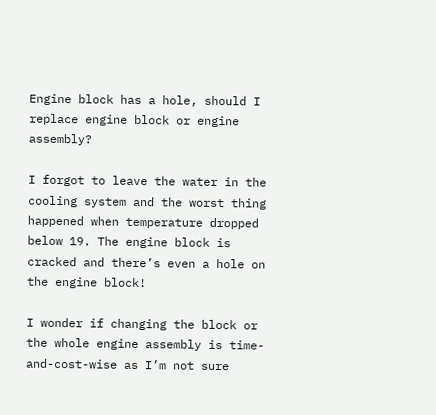Engine block has a hole, should I replace engine block or engine assembly?

I forgot to leave the water in the cooling system and the worst thing happened when temperature dropped below 19. The engine block is cracked and there’s even a hole on the engine block!

I wonder if changing the block or the whole engine assembly is time-and-cost-wise as I’m not sure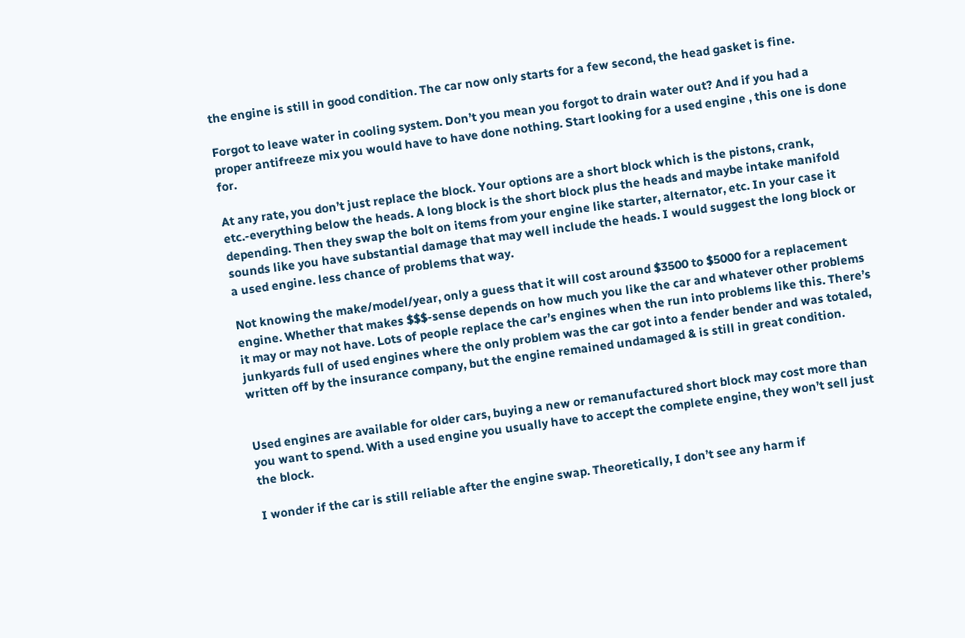the engine is still in good condition. The car now only starts for a few second, the head gasket is fine.

Forgot to leave water in cooling system. Don’t you mean you forgot to drain water out? And if you had a proper antifreeze mix you would have to have done nothing. Start looking for a used engine , this one is done for.

At any rate, you don’t just replace the block. Your options are a short block which is the pistons, crank, etc.-everything below the heads. A long block is the short block plus the heads and maybe intake manifold depending. Then they swap the bolt on items from your engine like starter, alternator, etc. In your case it sounds like you have substantial damage that may well include the heads. I would suggest the long block or a used engine. less chance of problems that way.

Not knowing the make/model/year, only a guess that it will cost around $3500 to $5000 for a replacement engine. Whether that makes $$$-sense depends on how much you like the car and whatever other problems it may or may not have. Lots of people replace the car’s engines when the run into problems like this. There’s junkyards full of used engines where the only problem was the car got into a fender bender and was totaled, written off by the insurance company, but the engine remained undamaged & is still in great condition.


Used engines are available for older cars, buying a new or remanufactured short block may cost more than you want to spend. With a used engine you usually have to accept the complete engine, they won’t sell just the block.

I wonder if the car is still reliable after the engine swap. Theoretically, I don’t see any harm if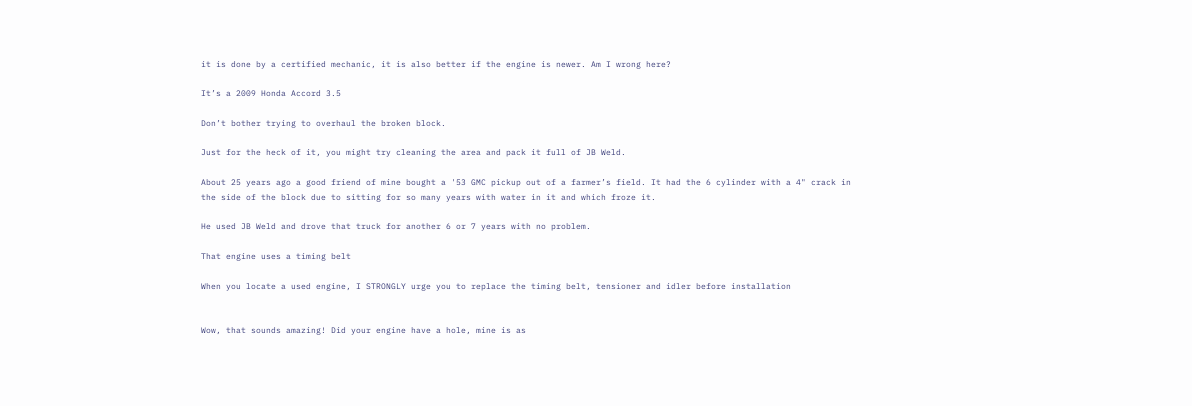it is done by a certified mechanic, it is also better if the engine is newer. Am I wrong here?

It’s a 2009 Honda Accord 3.5

Don’t bother trying to overhaul the broken block.

Just for the heck of it, you might try cleaning the area and pack it full of JB Weld.

About 25 years ago a good friend of mine bought a '53 GMC pickup out of a farmer’s field. It had the 6 cylinder with a 4" crack in the side of the block due to sitting for so many years with water in it and which froze it.

He used JB Weld and drove that truck for another 6 or 7 years with no problem.

That engine uses a timing belt

When you locate a used engine, I STRONGLY urge you to replace the timing belt, tensioner and idler before installation


Wow, that sounds amazing! Did your engine have a hole, mine is as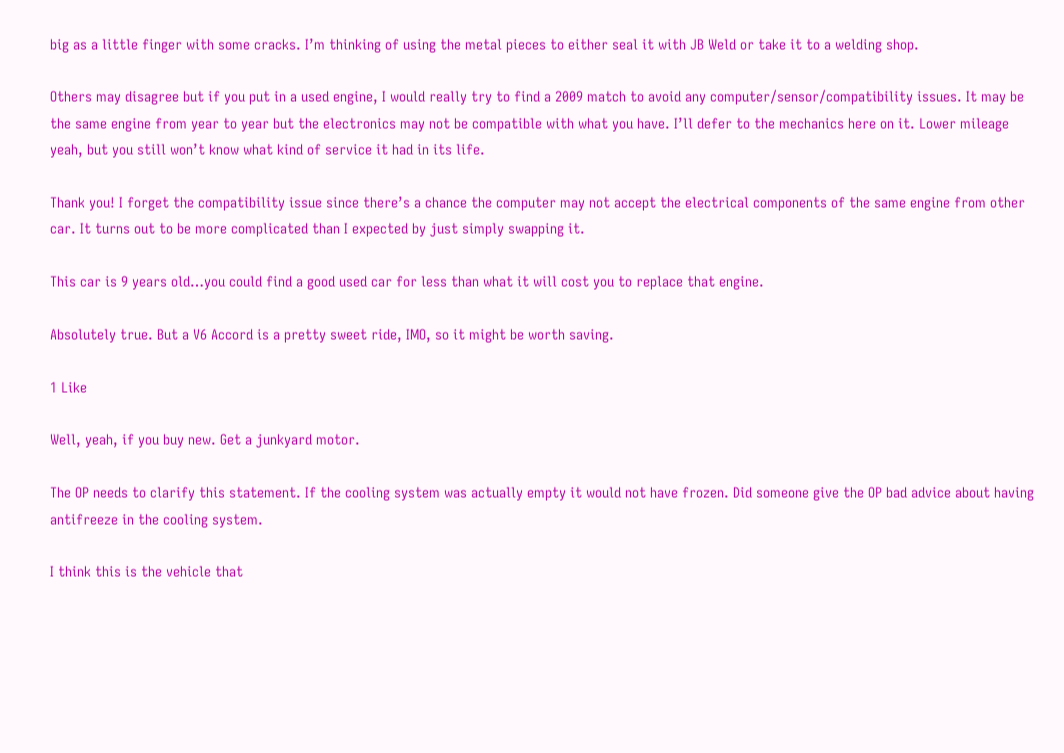big as a little finger with some cracks. I’m thinking of using the metal pieces to either seal it with JB Weld or take it to a welding shop.

Others may disagree but if you put in a used engine, I would really try to find a 2009 match to avoid any computer/sensor/compatibility issues. It may be the same engine from year to year but the electronics may not be compatible with what you have. I’ll defer to the mechanics here on it. Lower mileage yeah, but you still won’t know what kind of service it had in its life.

Thank you! I forget the compatibility issue since there’s a chance the computer may not accept the electrical components of the same engine from other car. It turns out to be more complicated than I expected by just simply swapping it.

This car is 9 years old…you could find a good used car for less than what it will cost you to replace that engine.

Absolutely true. But a V6 Accord is a pretty sweet ride, IMO, so it might be worth saving.

1 Like

Well, yeah, if you buy new. Get a junkyard motor.

The OP needs to clarify this statement. If the cooling system was actually empty it would not have frozen. Did someone give the OP bad advice about having antifreeze in the cooling system.

I think this is the vehicle that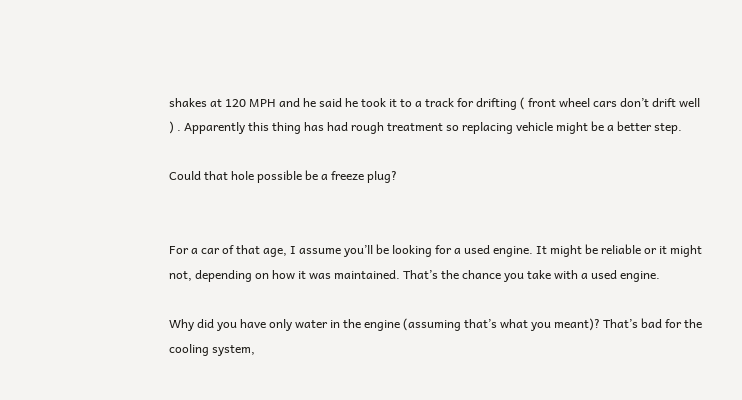shakes at 120 MPH and he said he took it to a track for drifting ( front wheel cars don’t drift well ) . Apparently this thing has had rough treatment so replacing vehicle might be a better step.

Could that hole possible be a freeze plug?


For a car of that age, I assume you’ll be looking for a used engine. It might be reliable or it might not, depending on how it was maintained. That’s the chance you take with a used engine.

Why did you have only water in the engine (assuming that’s what you meant)? That’s bad for the cooling system,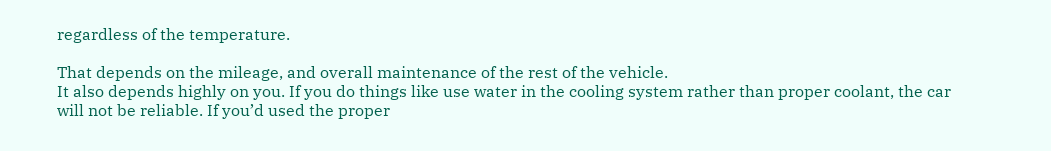regardless of the temperature.

That depends on the mileage, and overall maintenance of the rest of the vehicle.
It also depends highly on you. If you do things like use water in the cooling system rather than proper coolant, the car will not be reliable. If you’d used the proper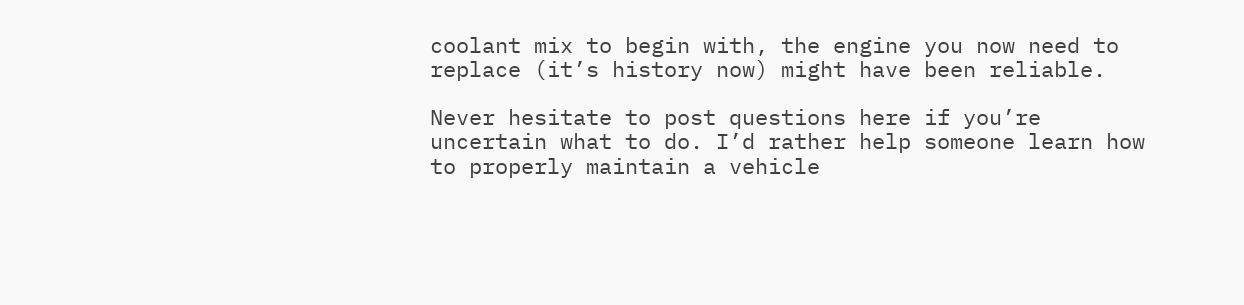coolant mix to begin with, the engine you now need to replace (it’s history now) might have been reliable.

Never hesitate to post questions here if you’re uncertain what to do. I’d rather help someone learn how to properly maintain a vehicle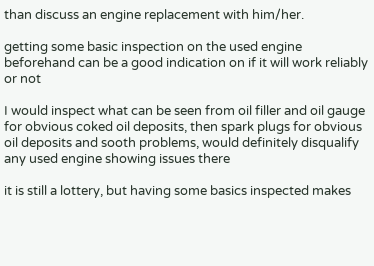than discuss an engine replacement with him/her.

getting some basic inspection on the used engine beforehand can be a good indication on if it will work reliably or not

I would inspect what can be seen from oil filler and oil gauge for obvious coked oil deposits, then spark plugs for obvious oil deposits and sooth problems, would definitely disqualify any used engine showing issues there

it is still a lottery, but having some basics inspected makes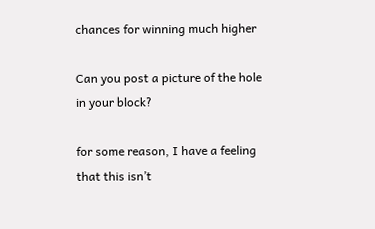chances for winning much higher

Can you post a picture of the hole in your block?

for some reason, I have a feeling that this isn’t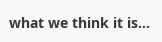what we think it is…